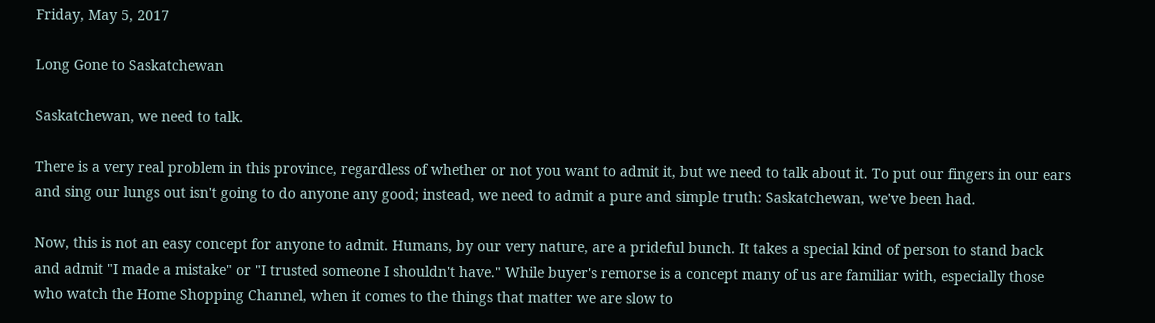Friday, May 5, 2017

Long Gone to Saskatchewan

Saskatchewan, we need to talk.

There is a very real problem in this province, regardless of whether or not you want to admit it, but we need to talk about it. To put our fingers in our ears and sing our lungs out isn't going to do anyone any good; instead, we need to admit a pure and simple truth: Saskatchewan, we've been had.

Now, this is not an easy concept for anyone to admit. Humans, by our very nature, are a prideful bunch. It takes a special kind of person to stand back and admit "I made a mistake" or "I trusted someone I shouldn't have." While buyer's remorse is a concept many of us are familiar with, especially those who watch the Home Shopping Channel, when it comes to the things that matter we are slow to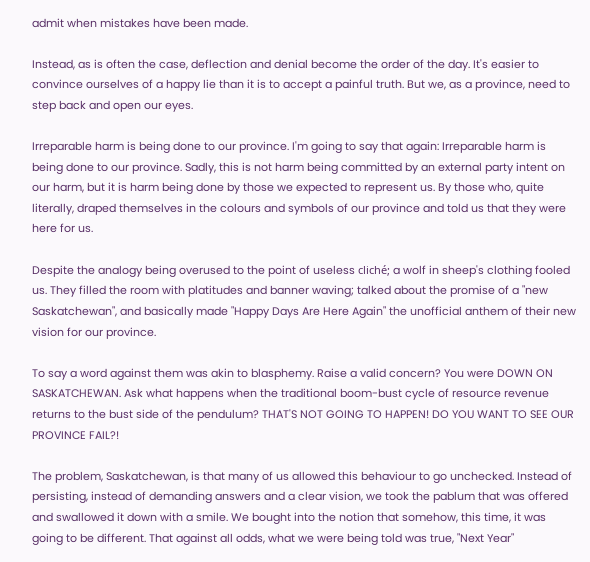admit when mistakes have been made.

Instead, as is often the case, deflection and denial become the order of the day. It's easier to convince ourselves of a happy lie than it is to accept a painful truth. But we, as a province, need to step back and open our eyes.

Irreparable harm is being done to our province. I'm going to say that again: Irreparable harm is being done to our province. Sadly, this is not harm being committed by an external party intent on our harm, but it is harm being done by those we expected to represent us. By those who, quite literally, draped themselves in the colours and symbols of our province and told us that they were here for us.

Despite the analogy being overused to the point of useless cliché; a wolf in sheep's clothing fooled us. They filled the room with platitudes and banner waving; talked about the promise of a "new Saskatchewan", and basically made "Happy Days Are Here Again" the unofficial anthem of their new vision for our province.

To say a word against them was akin to blasphemy. Raise a valid concern? You were DOWN ON SASKATCHEWAN. Ask what happens when the traditional boom-bust cycle of resource revenue returns to the bust side of the pendulum? THAT'S NOT GOING TO HAPPEN! DO YOU WANT TO SEE OUR PROVINCE FAIL?!

The problem, Saskatchewan, is that many of us allowed this behaviour to go unchecked. Instead of persisting, instead of demanding answers and a clear vision, we took the pablum that was offered and swallowed it down with a smile. We bought into the notion that somehow, this time, it was going to be different. That against all odds, what we were being told was true, "Next Year"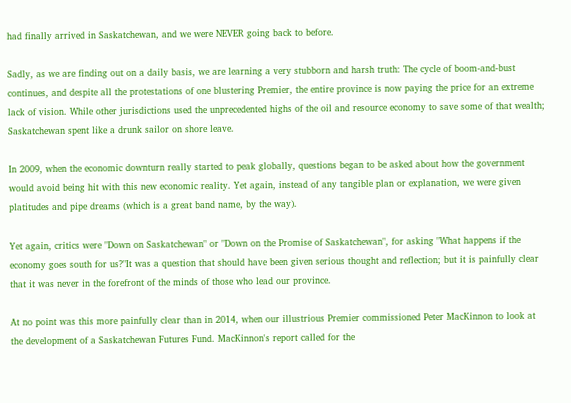had finally arrived in Saskatchewan, and we were NEVER going back to before.

Sadly, as we are finding out on a daily basis, we are learning a very stubborn and harsh truth: The cycle of boom-and-bust continues, and despite all the protestations of one blustering Premier, the entire province is now paying the price for an extreme lack of vision. While other jurisdictions used the unprecedented highs of the oil and resource economy to save some of that wealth; Saskatchewan spent like a drunk sailor on shore leave.

In 2009, when the economic downturn really started to peak globally, questions began to be asked about how the government would avoid being hit with this new economic reality. Yet again, instead of any tangible plan or explanation, we were given platitudes and pipe dreams (which is a great band name, by the way).

Yet again, critics were "Down on Saskatchewan" or "Down on the Promise of Saskatchewan", for asking "What happens if the economy goes south for us?"It was a question that should have been given serious thought and reflection; but it is painfully clear that it was never in the forefront of the minds of those who lead our province.

At no point was this more painfully clear than in 2014, when our illustrious Premier commissioned Peter MacKinnon to look at the development of a Saskatchewan Futures Fund. MacKinnon's report called for the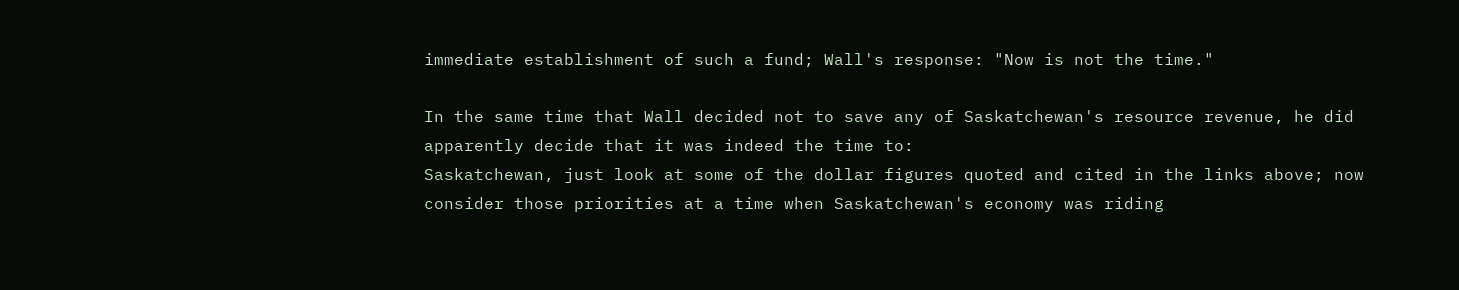immediate establishment of such a fund; Wall's response: "Now is not the time."

In the same time that Wall decided not to save any of Saskatchewan's resource revenue, he did apparently decide that it was indeed the time to:
Saskatchewan, just look at some of the dollar figures quoted and cited in the links above; now consider those priorities at a time when Saskatchewan's economy was riding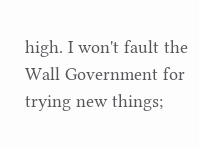high. I won't fault the Wall Government for trying new things;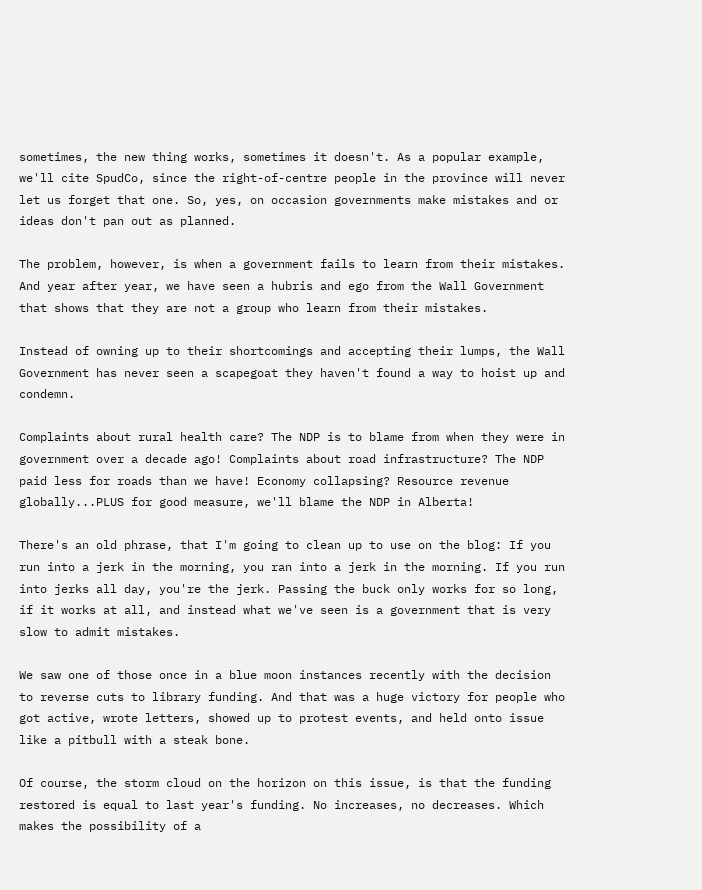sometimes, the new thing works, sometimes it doesn't. As a popular example, we'll cite SpudCo, since the right-of-centre people in the province will never let us forget that one. So, yes, on occasion governments make mistakes and or ideas don't pan out as planned.

The problem, however, is when a government fails to learn from their mistakes. And year after year, we have seen a hubris and ego from the Wall Government that shows that they are not a group who learn from their mistakes.

Instead of owning up to their shortcomings and accepting their lumps, the Wall Government has never seen a scapegoat they haven't found a way to hoist up and condemn.

Complaints about rural health care? The NDP is to blame from when they were in government over a decade ago! Complaints about road infrastructure? The NDP paid less for roads than we have! Economy collapsing? Resource revenue globally...PLUS for good measure, we'll blame the NDP in Alberta!

There's an old phrase, that I'm going to clean up to use on the blog: If you run into a jerk in the morning, you ran into a jerk in the morning. If you run into jerks all day, you're the jerk. Passing the buck only works for so long, if it works at all, and instead what we've seen is a government that is very slow to admit mistakes.

We saw one of those once in a blue moon instances recently with the decision to reverse cuts to library funding. And that was a huge victory for people who got active, wrote letters, showed up to protest events, and held onto issue like a pitbull with a steak bone.

Of course, the storm cloud on the horizon on this issue, is that the funding restored is equal to last year's funding. No increases, no decreases. Which makes the possibility of a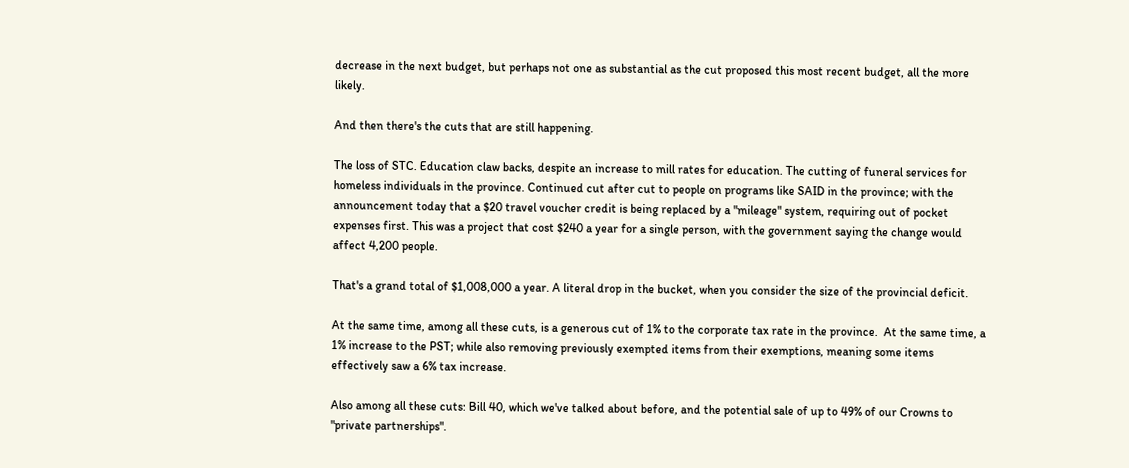decrease in the next budget, but perhaps not one as substantial as the cut proposed this most recent budget, all the more likely.

And then there's the cuts that are still happening.

The loss of STC. Education claw backs, despite an increase to mill rates for education. The cutting of funeral services for homeless individuals in the province. Continued cut after cut to people on programs like SAID in the province; with the announcement today that a $20 travel voucher credit is being replaced by a "mileage" system, requiring out of pocket expenses first. This was a project that cost $240 a year for a single person, with the government saying the change would affect 4,200 people.

That's a grand total of $1,008,000 a year. A literal drop in the bucket, when you consider the size of the provincial deficit.

At the same time, among all these cuts, is a generous cut of 1% to the corporate tax rate in the province.  At the same time, a 1% increase to the PST; while also removing previously exempted items from their exemptions, meaning some items effectively saw a 6% tax increase.

Also among all these cuts: Bill 40, which we've talked about before, and the potential sale of up to 49% of our Crowns to "private partnerships".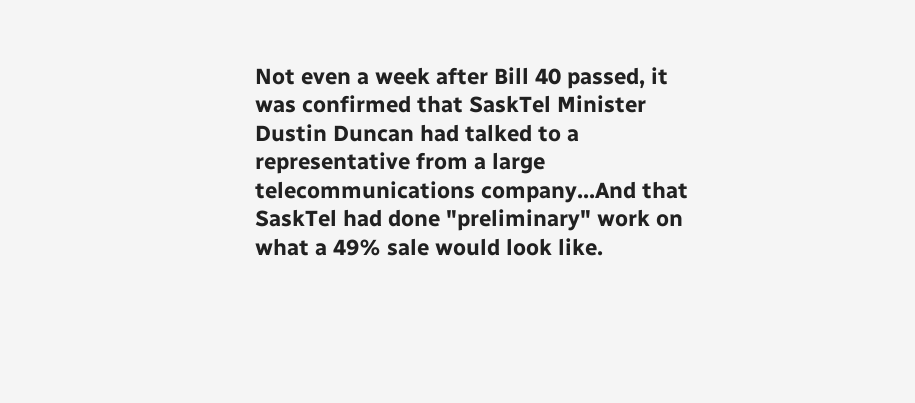Not even a week after Bill 40 passed, it was confirmed that SaskTel Minister Dustin Duncan had talked to a representative from a large telecommunications company...And that SaskTel had done "preliminary" work on what a 49% sale would look like.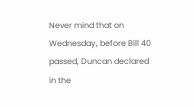Never mind that on Wednesday, before Bill 40 passed, Duncan declared in the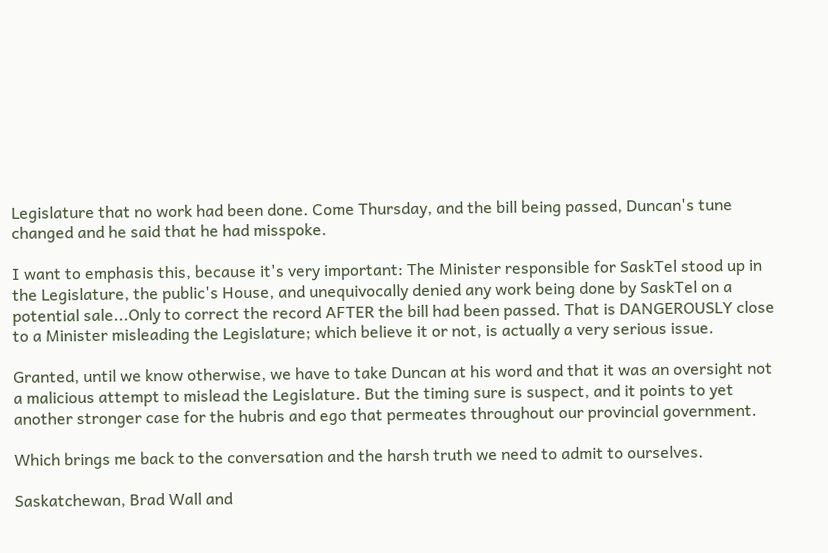Legislature that no work had been done. Come Thursday, and the bill being passed, Duncan's tune changed and he said that he had misspoke.

I want to emphasis this, because it's very important: The Minister responsible for SaskTel stood up in the Legislature, the public's House, and unequivocally denied any work being done by SaskTel on a potential sale...Only to correct the record AFTER the bill had been passed. That is DANGEROUSLY close to a Minister misleading the Legislature; which believe it or not, is actually a very serious issue.

Granted, until we know otherwise, we have to take Duncan at his word and that it was an oversight not a malicious attempt to mislead the Legislature. But the timing sure is suspect, and it points to yet another stronger case for the hubris and ego that permeates throughout our provincial government.

Which brings me back to the conversation and the harsh truth we need to admit to ourselves.

Saskatchewan, Brad Wall and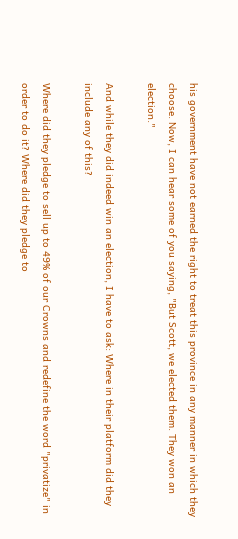his government have not earned the right to treat this province in any manner in which they choose. Now, I can hear some of you saying, "But Scott, we elected them. They won an election."

And while they did indeed win an election, I have to ask: Where in their platform did they include any of this?

Where did they pledge to sell up to 49% of our Crowns and redefine the word "privatize" in order to do it? Where did they pledge to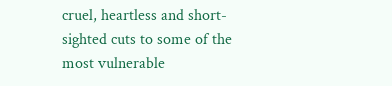cruel, heartless and short-sighted cuts to some of the most vulnerable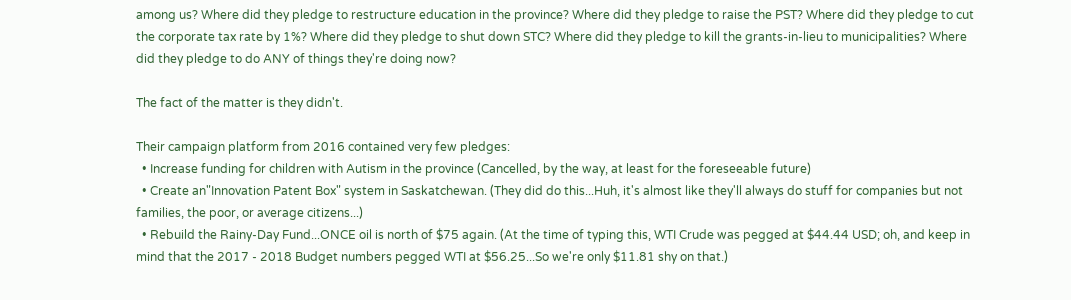among us? Where did they pledge to restructure education in the province? Where did they pledge to raise the PST? Where did they pledge to cut the corporate tax rate by 1%? Where did they pledge to shut down STC? Where did they pledge to kill the grants-in-lieu to municipalities? Where did they pledge to do ANY of things they're doing now?

The fact of the matter is they didn't.

Their campaign platform from 2016 contained very few pledges:
  • Increase funding for children with Autism in the province (Cancelled, by the way, at least for the foreseeable future)
  • Create an"Innovation Patent Box" system in Saskatchewan. (They did do this...Huh, it's almost like they'll always do stuff for companies but not families, the poor, or average citizens...)
  • Rebuild the Rainy-Day Fund...ONCE oil is north of $75 again. (At the time of typing this, WTI Crude was pegged at $44.44 USD; oh, and keep in mind that the 2017 - 2018 Budget numbers pegged WTI at $56.25...So we're only $11.81 shy on that.)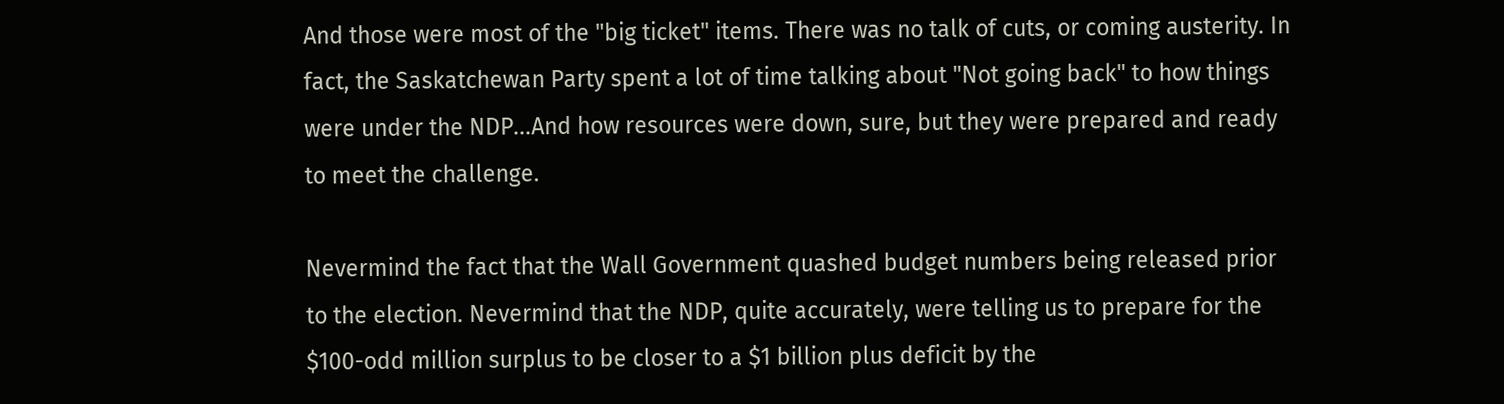And those were most of the "big ticket" items. There was no talk of cuts, or coming austerity. In fact, the Saskatchewan Party spent a lot of time talking about "Not going back" to how things were under the NDP...And how resources were down, sure, but they were prepared and ready to meet the challenge.

Nevermind the fact that the Wall Government quashed budget numbers being released prior to the election. Nevermind that the NDP, quite accurately, were telling us to prepare for the $100-odd million surplus to be closer to a $1 billion plus deficit by the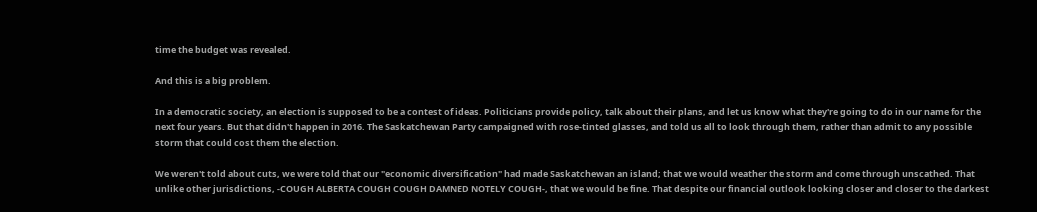time the budget was revealed.

And this is a big problem.

In a democratic society, an election is supposed to be a contest of ideas. Politicians provide policy, talk about their plans, and let us know what they're going to do in our name for the next four years. But that didn't happen in 2016. The Saskatchewan Party campaigned with rose-tinted glasses, and told us all to look through them, rather than admit to any possible storm that could cost them the election.

We weren't told about cuts, we were told that our "economic diversification" had made Saskatchewan an island; that we would weather the storm and come through unscathed. That unlike other jurisdictions, -COUGH ALBERTA COUGH COUGH DAMNED NOTELY COUGH-, that we would be fine. That despite our financial outlook looking closer and closer to the darkest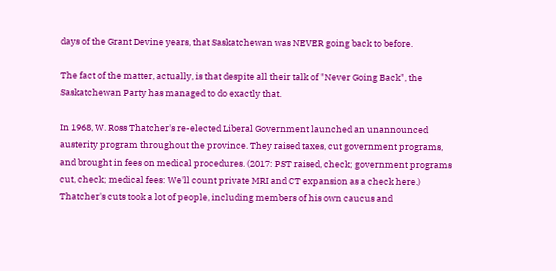days of the Grant Devine years, that Saskatchewan was NEVER going back to before.

The fact of the matter, actually, is that despite all their talk of "Never Going Back", the Saskatchewan Party has managed to do exactly that.

In 1968, W. Ross Thatcher's re-elected Liberal Government launched an unannounced austerity program throughout the province. They raised taxes, cut government programs, and brought in fees on medical procedures. (2017: PST raised, check; government programs cut, check; medical fees: We'll count private MRI and CT expansion as a check here.) Thatcher's cuts took a lot of people, including members of his own caucus and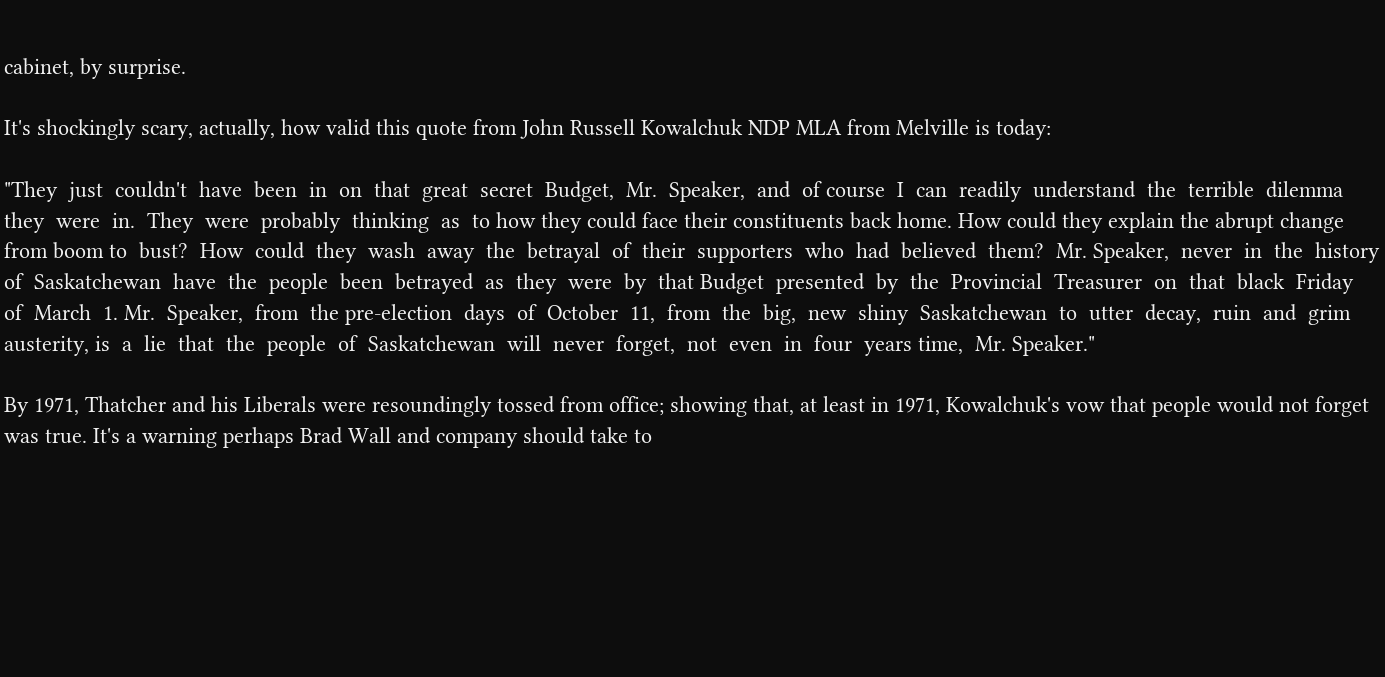cabinet, by surprise.

It's shockingly scary, actually, how valid this quote from John Russell Kowalchuk NDP MLA from Melville is today:

"They  just  couldn't  have  been  in  on  that  great  secret  Budget,  Mr.  Speaker,  and  of course  I  can  readily  understand  the  terrible  dilemma  they  were  in.  They  were  probably  thinking  as  to how they could face their constituents back home. How could they explain the abrupt change from boom to  bust?  How  could  they  wash  away  the  betrayal  of  their  supporters  who  had  believed  them?  Mr. Speaker,  never  in  the  history  of  Saskatchewan  have  the  people  been  betrayed  as  they  were  by  that Budget  presented  by  the  Provincial  Treasurer  on  that  black  Friday  of  March  1. Mr.  Speaker,  from  the pre-election  days  of  October  11,  from  the  big,  new  shiny  Saskatchewan  to  utter  decay,  ruin  and  grim austerity, is  a  lie  that  the  people  of  Saskatchewan  will  never  forget,  not  even  in  four  years time,  Mr. Speaker."

By 1971, Thatcher and his Liberals were resoundingly tossed from office; showing that, at least in 1971, Kowalchuk's vow that people would not forget was true. It's a warning perhaps Brad Wall and company should take to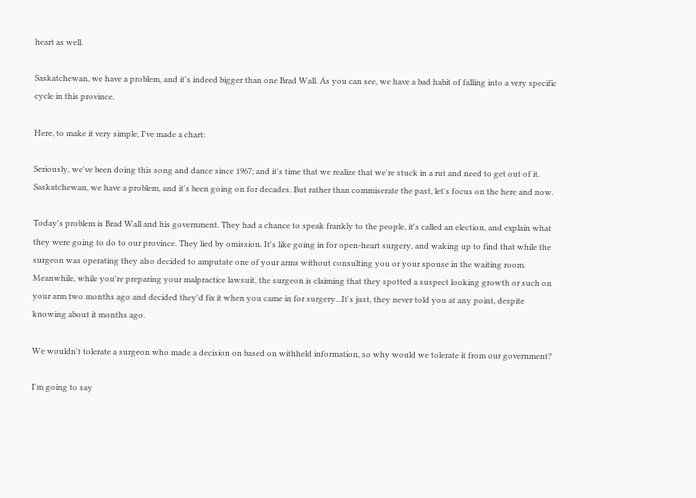heart as well.

Saskatchewan, we have a problem, and it's indeed bigger than one Brad Wall. As you can see, we have a bad habit of falling into a very specific cycle in this province.

Here, to make it very simple, I've made a chart:

Seriously, we've been doing this song and dance since 1967; and it's time that we realize that we're stuck in a rut and need to get out of it. Saskatchewan, we have a problem, and it's been going on for decades. But rather than commiserate the past, let's focus on the here and now.

Today's problem is Brad Wall and his government. They had a chance to speak frankly to the people, it's called an election, and explain what they were going to do to our province. They lied by omission. It's like going in for open-heart surgery, and waking up to find that while the surgeon was operating they also decided to amputate one of your arms without consulting you or your spouse in the waiting room. Meanwhile, while you're preparing your malpractice lawsuit, the surgeon is claiming that they spotted a suspect looking growth or such on your arm two months ago and decided they'd fix it when you came in for surgery...It's just, they never told you at any point, despite knowing about it months ago.

We wouldn't tolerate a surgeon who made a decision on based on withheld information, so why would we tolerate it from our government?

I'm going to say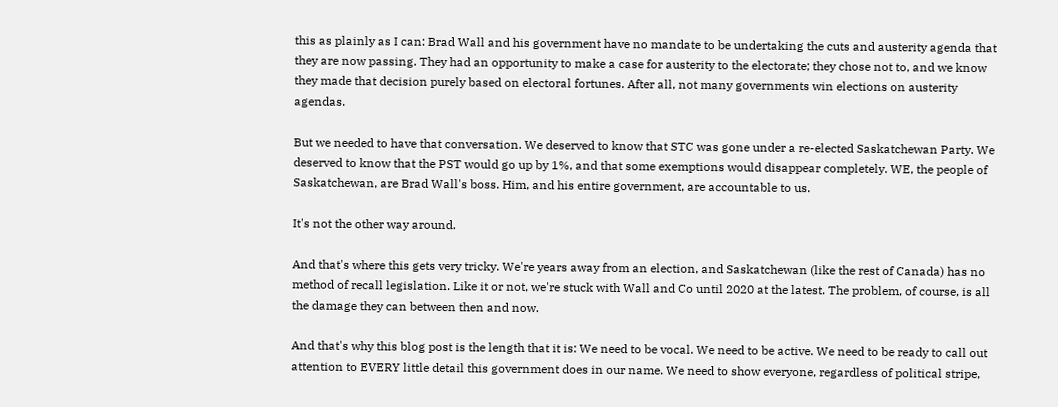this as plainly as I can: Brad Wall and his government have no mandate to be undertaking the cuts and austerity agenda that they are now passing. They had an opportunity to make a case for austerity to the electorate; they chose not to, and we know they made that decision purely based on electoral fortunes. After all, not many governments win elections on austerity agendas.

But we needed to have that conversation. We deserved to know that STC was gone under a re-elected Saskatchewan Party. We deserved to know that the PST would go up by 1%, and that some exemptions would disappear completely. WE, the people of Saskatchewan, are Brad Wall's boss. Him, and his entire government, are accountable to us.

It's not the other way around.

And that's where this gets very tricky. We're years away from an election, and Saskatchewan (like the rest of Canada) has no method of recall legislation. Like it or not, we're stuck with Wall and Co until 2020 at the latest. The problem, of course, is all the damage they can between then and now.

And that's why this blog post is the length that it is: We need to be vocal. We need to be active. We need to be ready to call out attention to EVERY little detail this government does in our name. We need to show everyone, regardless of political stripe,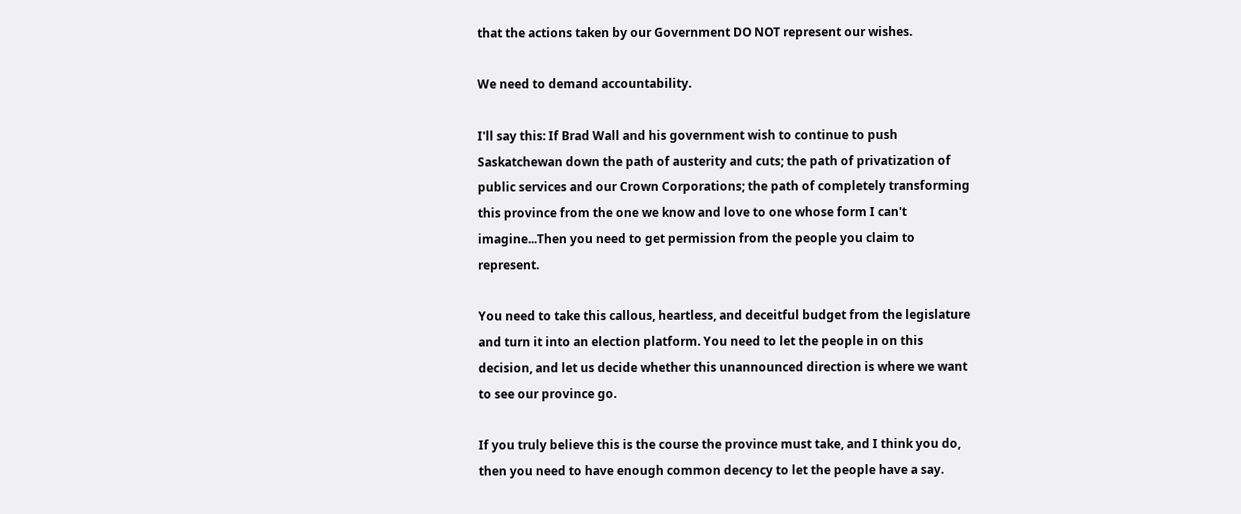that the actions taken by our Government DO NOT represent our wishes.

We need to demand accountability.

I'll say this: If Brad Wall and his government wish to continue to push Saskatchewan down the path of austerity and cuts; the path of privatization of public services and our Crown Corporations; the path of completely transforming this province from the one we know and love to one whose form I can't imagine...Then you need to get permission from the people you claim to represent.

You need to take this callous, heartless, and deceitful budget from the legislature and turn it into an election platform. You need to let the people in on this decision, and let us decide whether this unannounced direction is where we want to see our province go.

If you truly believe this is the course the province must take, and I think you do, then you need to have enough common decency to let the people have a say.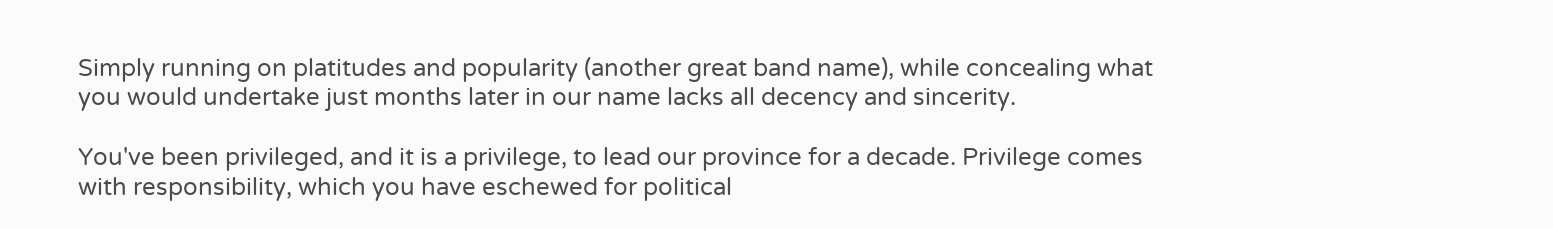Simply running on platitudes and popularity (another great band name), while concealing what you would undertake just months later in our name lacks all decency and sincerity.

You've been privileged, and it is a privilege, to lead our province for a decade. Privilege comes with responsibility, which you have eschewed for political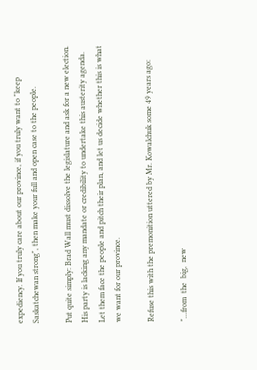expediency. If you truly care about our province, if you truly want to "keep Saskatchewan strong", then make your full and open case to the people.

Put quite simply: Brad Wall must dissolve the legislature and ask for a new election. His party is lacking any mandate or credibility to undertake this austerity agenda. Let them face the people and pitch their plan, and let us decide whether this is what we want for our province.

Refuse this with the premonition uttered by Mr. Kowalchuk some 49 years ago:

"...from  the  big,  new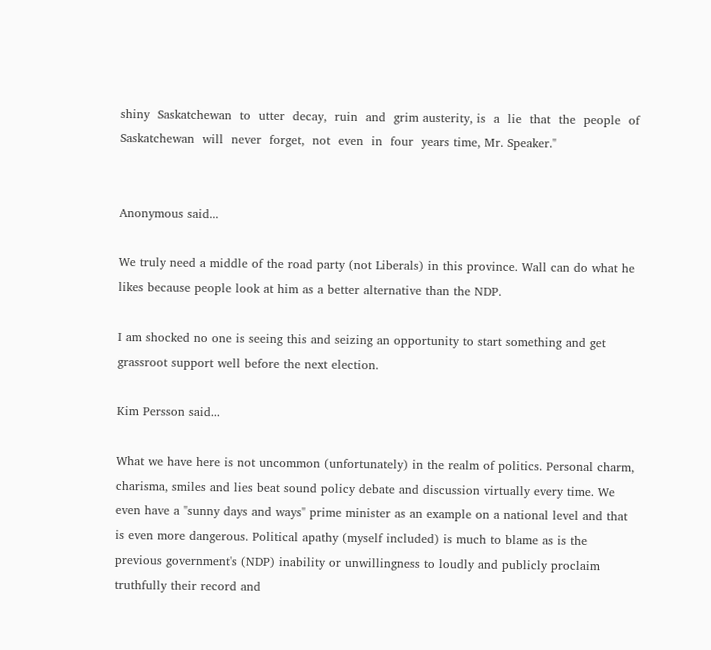shiny  Saskatchewan  to  utter  decay,  ruin  and  grim austerity, is  a  lie  that  the  people  of  Saskatchewan  will  never  forget,  not  even  in  four  years time, Mr. Speaker."


Anonymous said...

We truly need a middle of the road party (not Liberals) in this province. Wall can do what he likes because people look at him as a better alternative than the NDP.

I am shocked no one is seeing this and seizing an opportunity to start something and get grassroot support well before the next election.

Kim Persson said...

What we have here is not uncommon (unfortunately) in the realm of politics. Personal charm, charisma, smiles and lies beat sound policy debate and discussion virtually every time. We even have a "sunny days and ways" prime minister as an example on a national level and that is even more dangerous. Political apathy (myself included) is much to blame as is the previous government's (NDP) inability or unwillingness to loudly and publicly proclaim truthfully their record and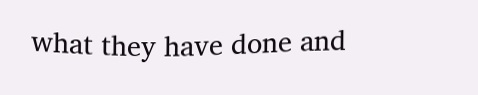what they have done and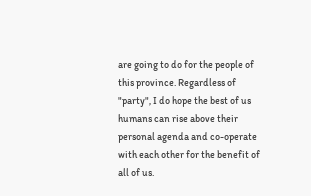are going to do for the people of this province. Regardless of "party", I do hope the best of us humans can rise above their personal agenda and co-operate with each other for the benefit of all of us.